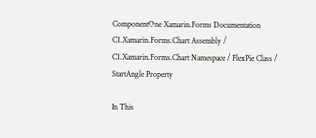ComponentOne Xamarin.Forms Documentation
C1.Xamarin.Forms.Chart Assembly / C1.Xamarin.Forms.Chart Namespace / FlexPie Class / StartAngle Property

In This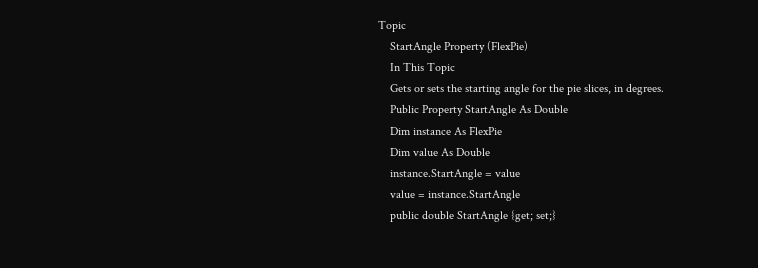Topic
    StartAngle Property (FlexPie)
    In This Topic
    Gets or sets the starting angle for the pie slices, in degrees.
    Public Property StartAngle As Double
    Dim instance As FlexPie
    Dim value As Double
    instance.StartAngle = value
    value = instance.StartAngle
    public double StartAngle {get; set;}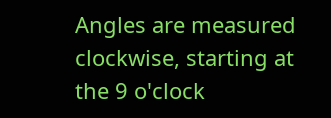Angles are measured clockwise, starting at the 9 o'clock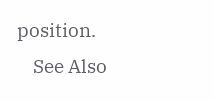position.
    See Also